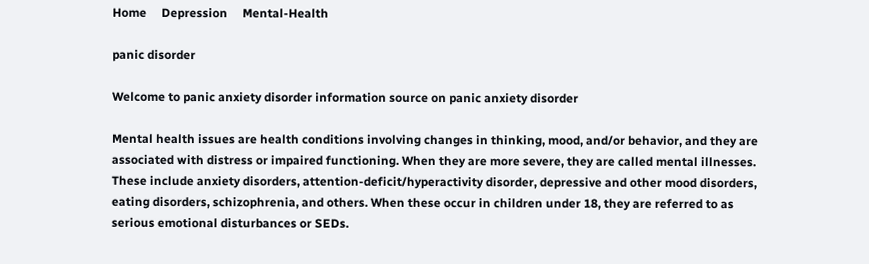Home     Depression     Mental-Health

panic disorder

Welcome to panic anxiety disorder information source on panic anxiety disorder

Mental health issues are health conditions involving changes in thinking, mood, and/or behavior, and they are associated with distress or impaired functioning. When they are more severe, they are called mental illnesses. These include anxiety disorders, attention-deficit/hyperactivity disorder, depressive and other mood disorders, eating disorders, schizophrenia, and others. When these occur in children under 18, they are referred to as serious emotional disturbances or SEDs.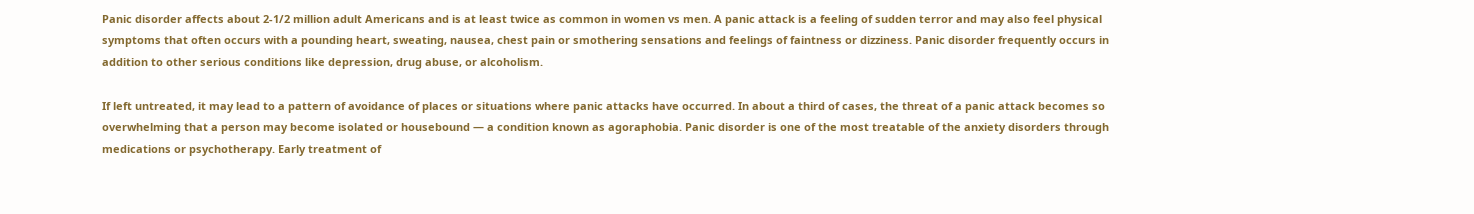Panic disorder affects about 2-1/2 million adult Americans and is at least twice as common in women vs men. A panic attack is a feeling of sudden terror and may also feel physical symptoms that often occurs with a pounding heart, sweating, nausea, chest pain or smothering sensations and feelings of faintness or dizziness. Panic disorder frequently occurs in addition to other serious conditions like depression, drug abuse, or alcoholism.

If left untreated, it may lead to a pattern of avoidance of places or situations where panic attacks have occurred. In about a third of cases, the threat of a panic attack becomes so overwhelming that a person may become isolated or housebound — a condition known as agoraphobia. Panic disorder is one of the most treatable of the anxiety disorders through medications or psychotherapy. Early treatment of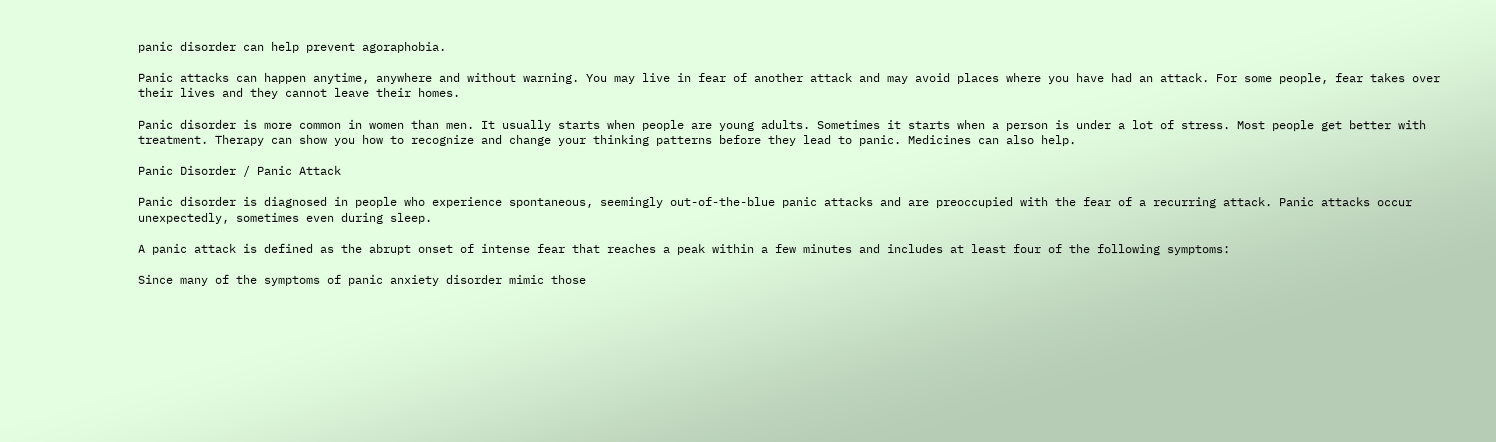panic disorder can help prevent agoraphobia.

Panic attacks can happen anytime, anywhere and without warning. You may live in fear of another attack and may avoid places where you have had an attack. For some people, fear takes over their lives and they cannot leave their homes.

Panic disorder is more common in women than men. It usually starts when people are young adults. Sometimes it starts when a person is under a lot of stress. Most people get better with treatment. Therapy can show you how to recognize and change your thinking patterns before they lead to panic. Medicines can also help.

Panic Disorder / Panic Attack

Panic disorder is diagnosed in people who experience spontaneous, seemingly out-of-the-blue panic attacks and are preoccupied with the fear of a recurring attack. Panic attacks occur unexpectedly, sometimes even during sleep.

A panic attack is defined as the abrupt onset of intense fear that reaches a peak within a few minutes and includes at least four of the following symptoms:

Since many of the symptoms of panic anxiety disorder mimic those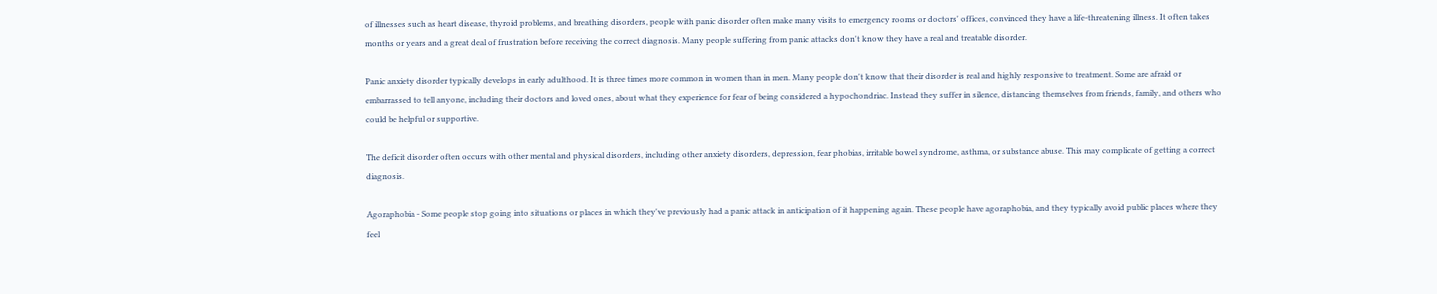of illnesses such as heart disease, thyroid problems, and breathing disorders, people with panic disorder often make many visits to emergency rooms or doctors' offices, convinced they have a life-threatening illness. It often takes months or years and a great deal of frustration before receiving the correct diagnosis. Many people suffering from panic attacks don't know they have a real and treatable disorder.

Panic anxiety disorder typically develops in early adulthood. It is three times more common in women than in men. Many people don't know that their disorder is real and highly responsive to treatment. Some are afraid or embarrassed to tell anyone, including their doctors and loved ones, about what they experience for fear of being considered a hypochondriac. Instead they suffer in silence, distancing themselves from friends, family, and others who could be helpful or supportive.

The deficit disorder often occurs with other mental and physical disorders, including other anxiety disorders, depression, fear phobias, irritable bowel syndrome, asthma, or substance abuse. This may complicate of getting a correct diagnosis.

Agoraphobia - Some people stop going into situations or places in which they've previously had a panic attack in anticipation of it happening again. These people have agoraphobia, and they typically avoid public places where they feel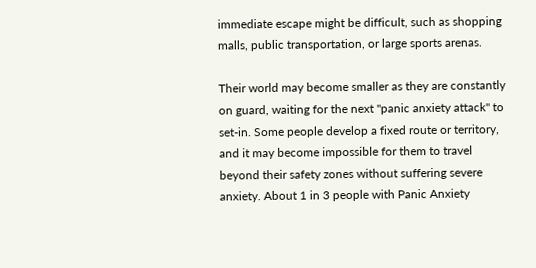immediate escape might be difficult, such as shopping malls, public transportation, or large sports arenas.

Their world may become smaller as they are constantly on guard, waiting for the next "panic anxiety attack" to set-in. Some people develop a fixed route or territory, and it may become impossible for them to travel beyond their safety zones without suffering severe anxiety. About 1 in 3 people with Panic Anxiety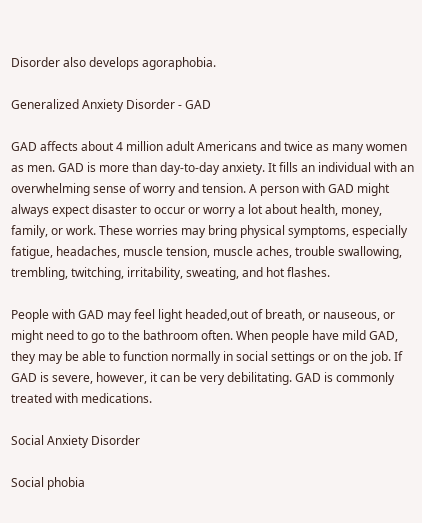Disorder also develops agoraphobia.

Generalized Anxiety Disorder - GAD

GAD affects about 4 million adult Americans and twice as many women as men. GAD is more than day-to-day anxiety. It fills an individual with an overwhelming sense of worry and tension. A person with GAD might always expect disaster to occur or worry a lot about health, money, family, or work. These worries may bring physical symptoms, especially fatigue, headaches, muscle tension, muscle aches, trouble swallowing, trembling, twitching, irritability, sweating, and hot flashes.

People with GAD may feel light headed,out of breath, or nauseous, or might need to go to the bathroom often. When people have mild GAD, they may be able to function normally in social settings or on the job. If GAD is severe, however, it can be very debilitating. GAD is commonly treated with medications.

Social Anxiety Disorder

Social phobia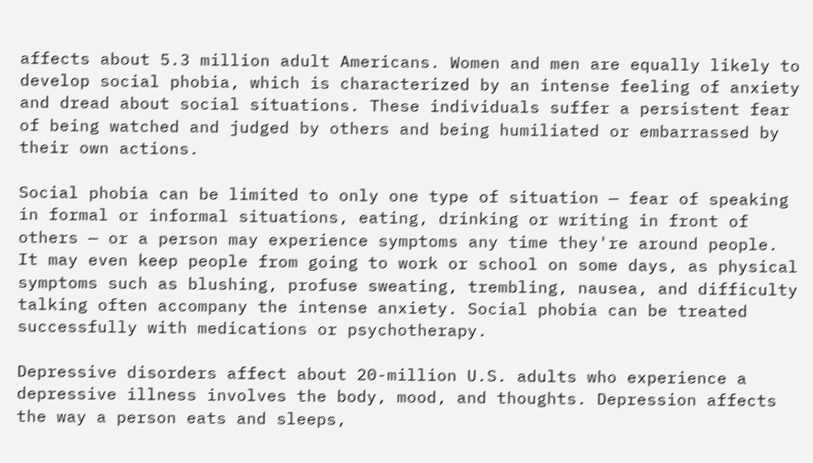affects about 5.3 million adult Americans. Women and men are equally likely to develop social phobia, which is characterized by an intense feeling of anxiety and dread about social situations. These individuals suffer a persistent fear of being watched and judged by others and being humiliated or embarrassed by their own actions.

Social phobia can be limited to only one type of situation — fear of speaking in formal or informal situations, eating, drinking or writing in front of others — or a person may experience symptoms any time they're around people. It may even keep people from going to work or school on some days, as physical symptoms such as blushing, profuse sweating, trembling, nausea, and difficulty talking often accompany the intense anxiety. Social phobia can be treated successfully with medications or psychotherapy.

Depressive disorders affect about 20-million U.S. adults who experience a depressive illness involves the body, mood, and thoughts. Depression affects the way a person eats and sleeps,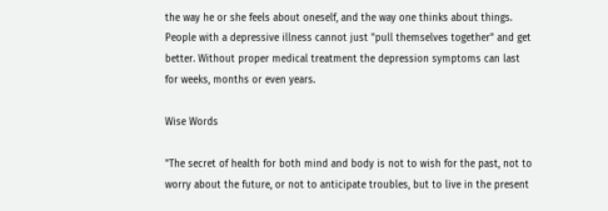the way he or she feels about oneself, and the way one thinks about things. People with a depressive illness cannot just "pull themselves together" and get better. Without proper medical treatment the depression symptoms can last for weeks, months or even years.

Wise Words

"The secret of health for both mind and body is not to wish for the past, not to worry about the future, or not to anticipate troubles, but to live in the present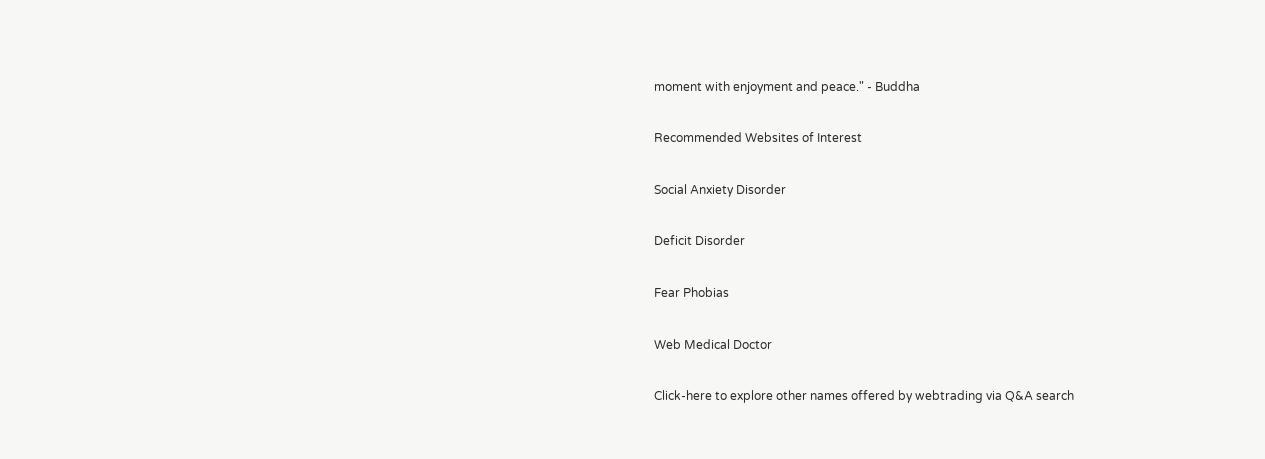moment with enjoyment and peace." - Buddha

Recommended Websites of Interest

Social Anxiety Disorder

Deficit Disorder

Fear Phobias

Web Medical Doctor

Click-here to explore other names offered by webtrading via Q&A search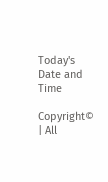Today's Date and Time

Copyright© | All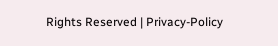Rights Reserved | Privacy-Policy